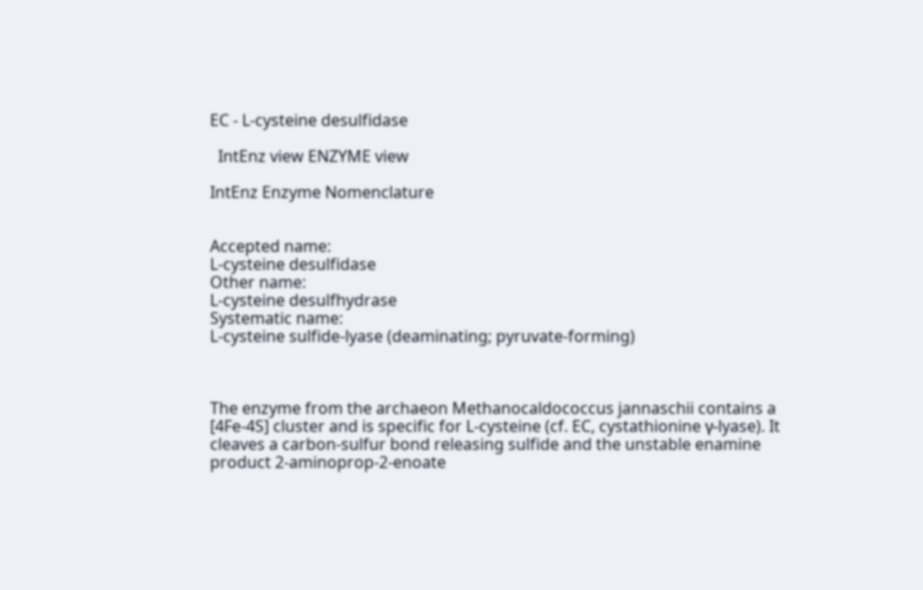EC - L-cysteine desulfidase

  IntEnz view ENZYME view

IntEnz Enzyme Nomenclature


Accepted name:
L-cysteine desulfidase
Other name:
L-cysteine desulfhydrase
Systematic name:
L-cysteine sulfide-lyase (deaminating; pyruvate-forming)



The enzyme from the archaeon Methanocaldococcus jannaschii contains a [4Fe-4S] cluster and is specific for L-cysteine (cf. EC, cystathionine γ-lyase). It cleaves a carbon-sulfur bond releasing sulfide and the unstable enamine product 2-aminoprop-2-enoate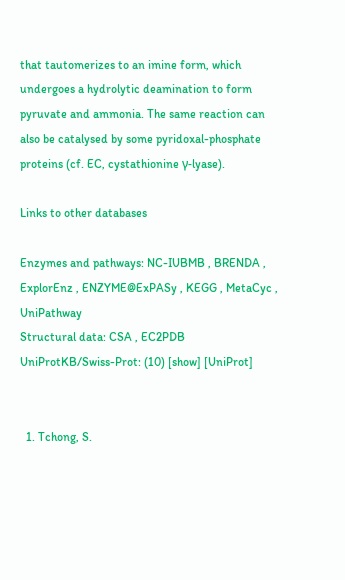that tautomerizes to an imine form, which undergoes a hydrolytic deamination to form pyruvate and ammonia. The same reaction can also be catalysed by some pyridoxal-phosphate proteins (cf. EC, cystathionine γ-lyase).

Links to other databases

Enzymes and pathways: NC-IUBMB , BRENDA , ExplorEnz , ENZYME@ExPASy , KEGG , MetaCyc , UniPathway
Structural data: CSA , EC2PDB
UniProtKB/Swiss-Prot: (10) [show] [UniProt]


  1. Tchong, S.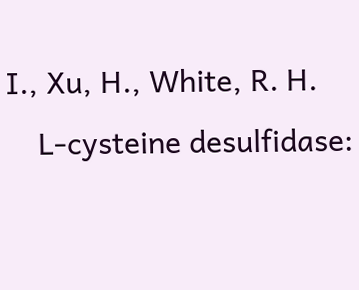I., Xu, H., White, R. H.
    L-cysteine desulfidase: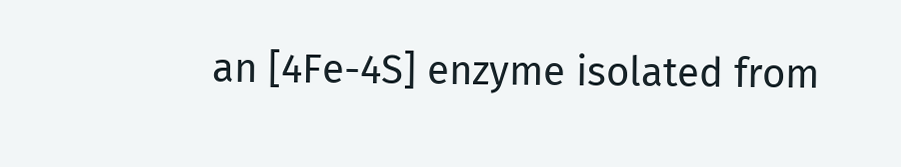an [4Fe-4S] enzyme isolated from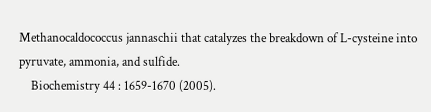Methanocaldococcus jannaschii that catalyzes the breakdown of L-cysteine into pyruvate, ammonia, and sulfide.
    Biochemistry 44 : 1659-1670 (2005).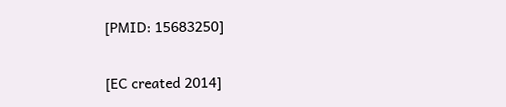[PMID: 15683250]

[EC created 2014]